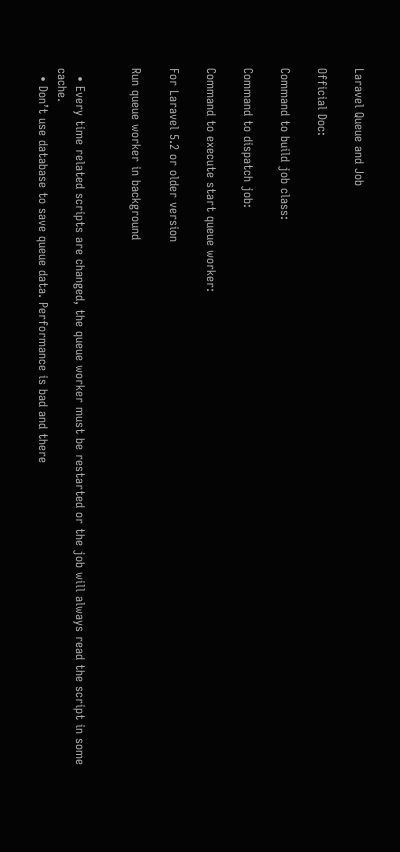Laravel Queue and Job

Official Doc:

Command to build job class:

Command to dispatch job:

Command to execute start queue worker:

For Laravel 5.2 or older version

Run queue worker in background


  • Every time related scripts are changed, the queue worker must be restarted or the job will always read the script in some cache.
  • Don’t use database to save queue data. Performance is bad and there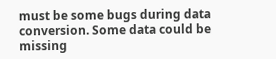must be some bugs during data conversion. Some data could be missing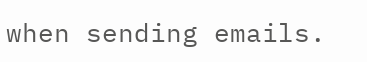when sending emails.